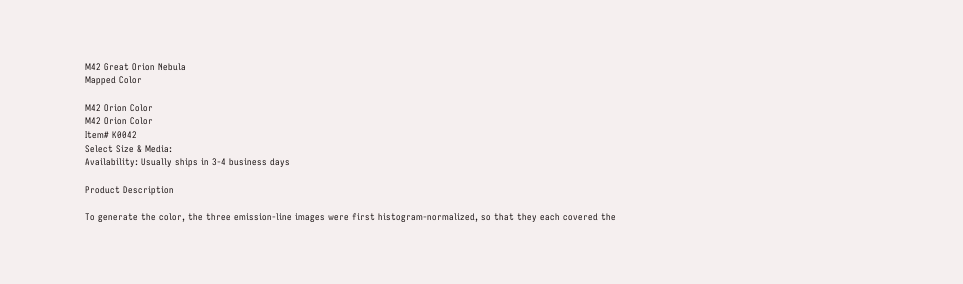M42 Great Orion Nebula
Mapped Color

M42 Orion Color
M42 Orion Color
Item# K0042
Select Size & Media:
Availability: Usually ships in 3-4 business days

Product Description

To generate the color, the three emission-line images were first histogram-normalized, so that they each covered the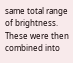same total range of brightness. These were then combined into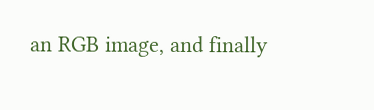an RGB image, and finally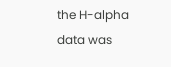the H-alpha data was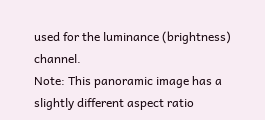used for the luminance (brightness) channel.
Note: This panoramic image has a slightly different aspect ratio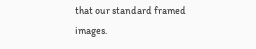that our standard framed images.